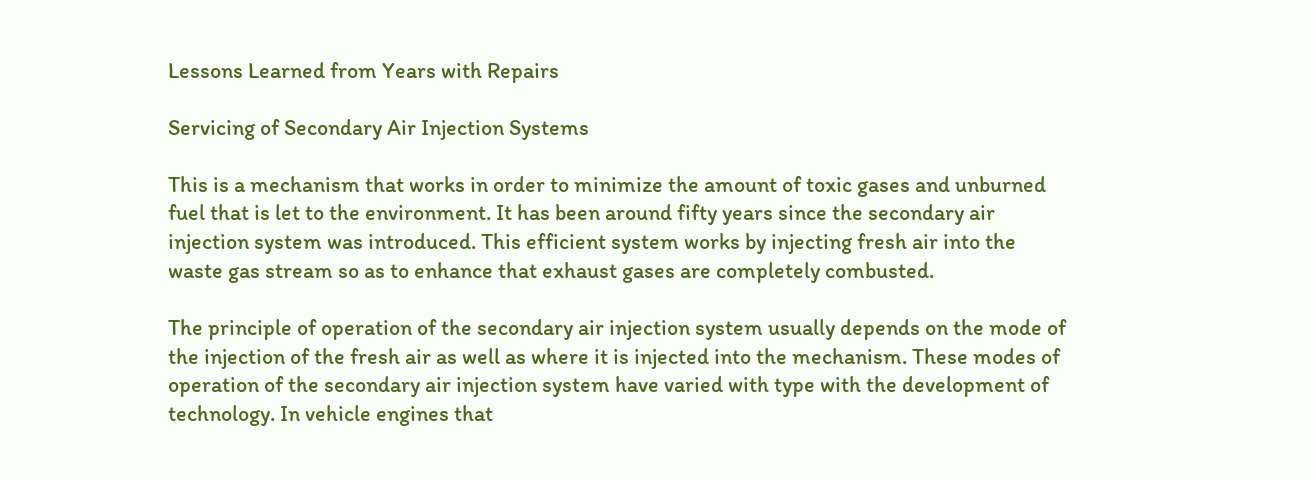Lessons Learned from Years with Repairs

Servicing of Secondary Air Injection Systems

This is a mechanism that works in order to minimize the amount of toxic gases and unburned fuel that is let to the environment. It has been around fifty years since the secondary air injection system was introduced. This efficient system works by injecting fresh air into the waste gas stream so as to enhance that exhaust gases are completely combusted.

The principle of operation of the secondary air injection system usually depends on the mode of the injection of the fresh air as well as where it is injected into the mechanism. These modes of operation of the secondary air injection system have varied with type with the development of technology. In vehicle engines that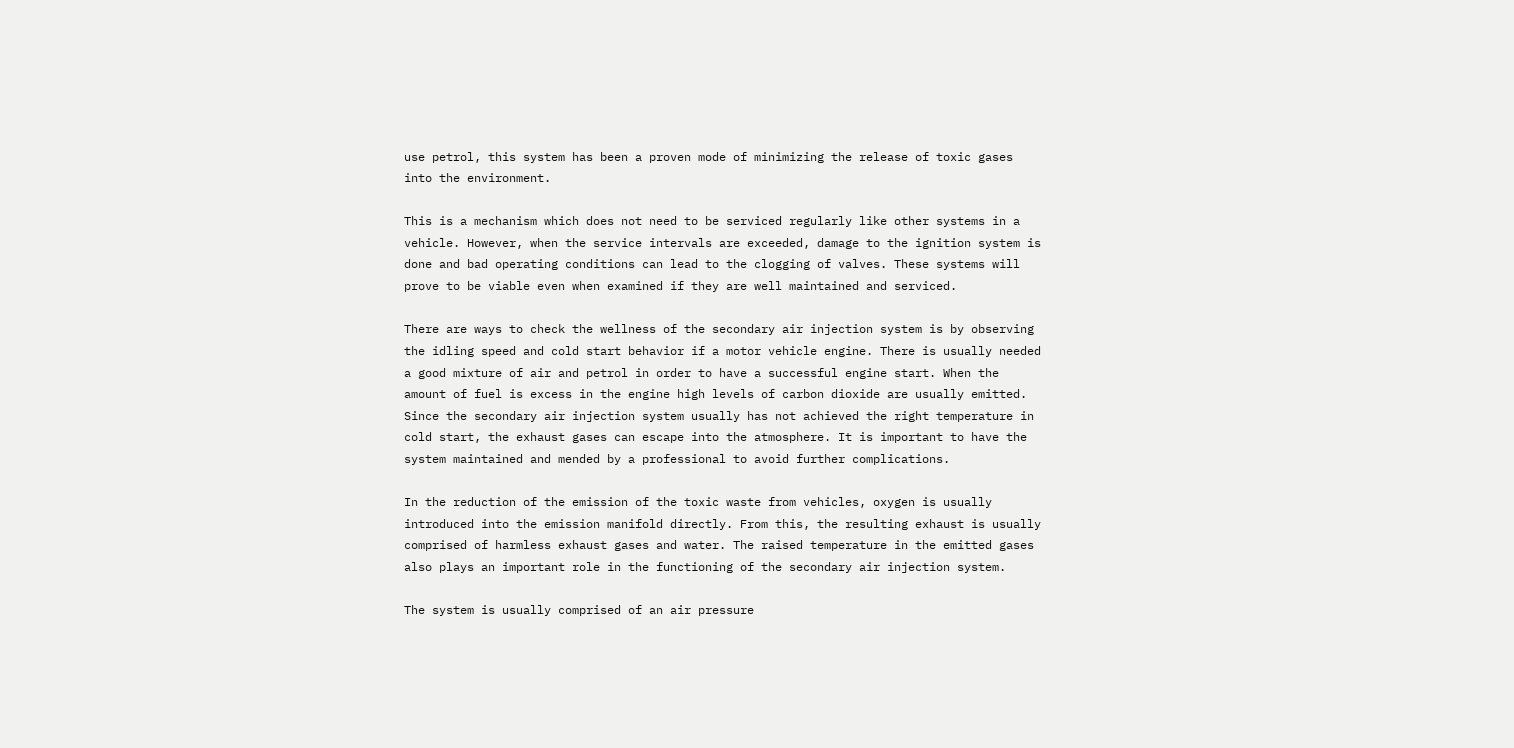use petrol, this system has been a proven mode of minimizing the release of toxic gases into the environment.

This is a mechanism which does not need to be serviced regularly like other systems in a vehicle. However, when the service intervals are exceeded, damage to the ignition system is done and bad operating conditions can lead to the clogging of valves. These systems will prove to be viable even when examined if they are well maintained and serviced.

There are ways to check the wellness of the secondary air injection system is by observing the idling speed and cold start behavior if a motor vehicle engine. There is usually needed a good mixture of air and petrol in order to have a successful engine start. When the amount of fuel is excess in the engine high levels of carbon dioxide are usually emitted. Since the secondary air injection system usually has not achieved the right temperature in cold start, the exhaust gases can escape into the atmosphere. It is important to have the system maintained and mended by a professional to avoid further complications.

In the reduction of the emission of the toxic waste from vehicles, oxygen is usually introduced into the emission manifold directly. From this, the resulting exhaust is usually comprised of harmless exhaust gases and water. The raised temperature in the emitted gases also plays an important role in the functioning of the secondary air injection system.

The system is usually comprised of an air pressure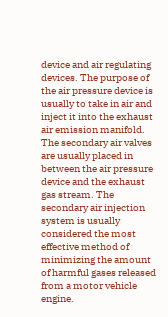device and air regulating devices. The purpose of the air pressure device is usually to take in air and inject it into the exhaust air emission manifold. The secondary air valves are usually placed in between the air pressure device and the exhaust gas stream. The secondary air injection system is usually considered the most effective method of minimizing the amount of harmful gases released from a motor vehicle engine.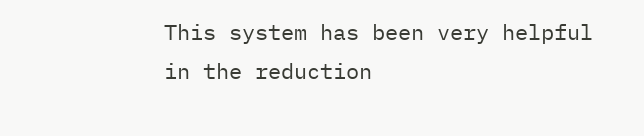This system has been very helpful in the reduction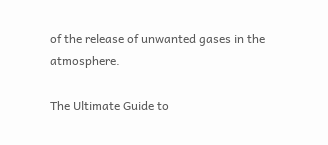of the release of unwanted gases in the atmosphere.

The Ultimate Guide to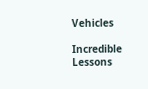Vehicles

Incredible Lessons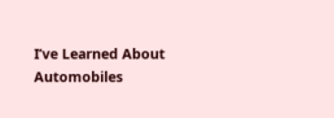I’ve Learned About Automobiles